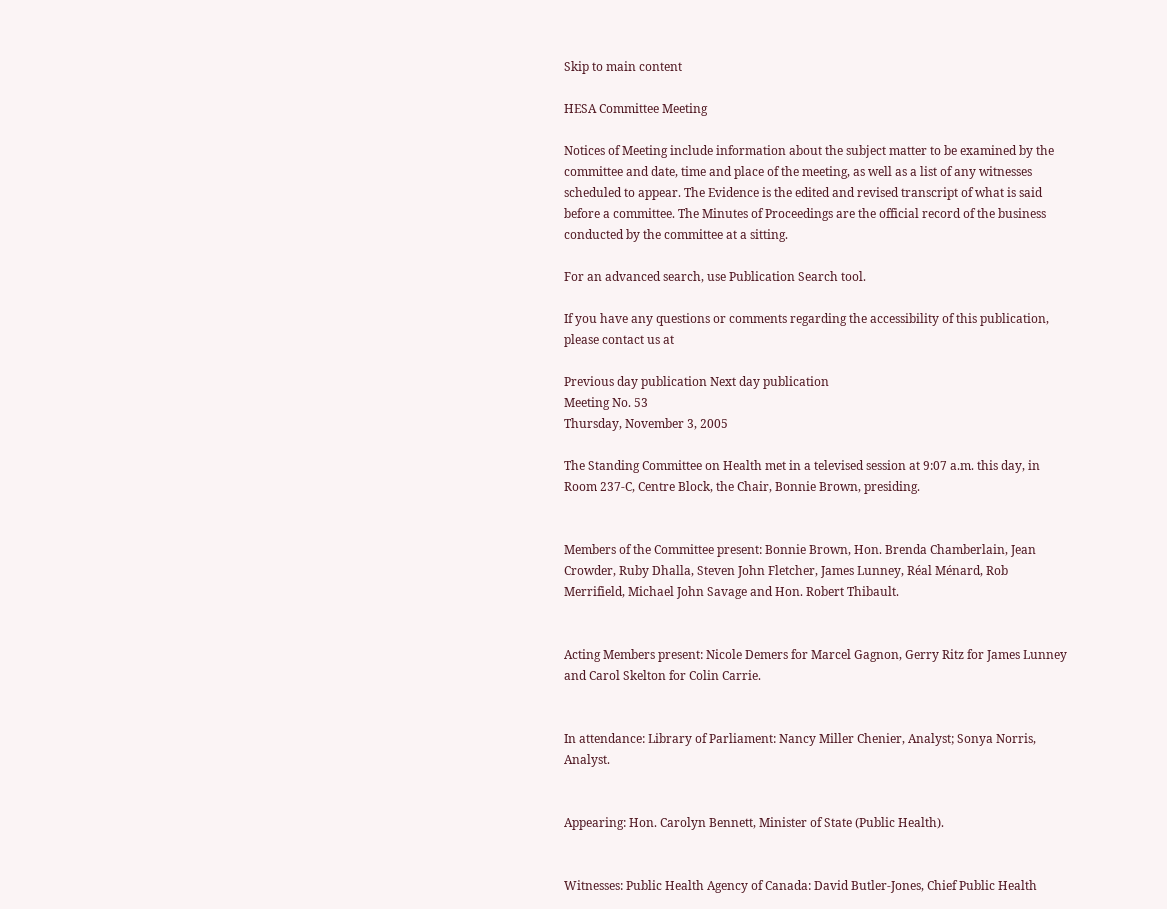Skip to main content

HESA Committee Meeting

Notices of Meeting include information about the subject matter to be examined by the committee and date, time and place of the meeting, as well as a list of any witnesses scheduled to appear. The Evidence is the edited and revised transcript of what is said before a committee. The Minutes of Proceedings are the official record of the business conducted by the committee at a sitting.

For an advanced search, use Publication Search tool.

If you have any questions or comments regarding the accessibility of this publication, please contact us at

Previous day publication Next day publication
Meeting No. 53
Thursday, November 3, 2005

The Standing Committee on Health met in a televised session at 9:07 a.m. this day, in Room 237-C, Centre Block, the Chair, Bonnie Brown, presiding.


Members of the Committee present: Bonnie Brown, Hon. Brenda Chamberlain, Jean Crowder, Ruby Dhalla, Steven John Fletcher, James Lunney, Réal Ménard, Rob Merrifield, Michael John Savage and Hon. Robert Thibault.


Acting Members present: Nicole Demers for Marcel Gagnon, Gerry Ritz for James Lunney and Carol Skelton for Colin Carrie.


In attendance: Library of Parliament: Nancy Miller Chenier, Analyst; Sonya Norris, Analyst.


Appearing: Hon. Carolyn Bennett, Minister of State (Public Health).


Witnesses: Public Health Agency of Canada: David Butler-Jones, Chief Public Health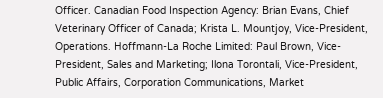Officer. Canadian Food Inspection Agency: Brian Evans, Chief Veterinary Officer of Canada; Krista L. Mountjoy, Vice-President, Operations. Hoffmann-La Roche Limited: Paul Brown, Vice-President, Sales and Marketing; Ilona Torontali, Vice-President, Public Affairs, Corporation Communications, Market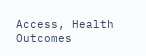Access, Health Outcomes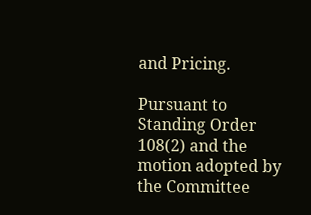and Pricing.

Pursuant to Standing Order 108(2) and the motion adopted by the Committee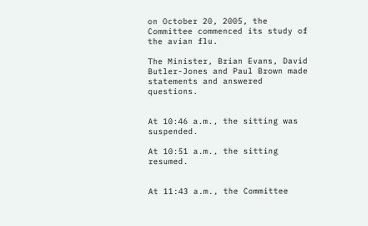on October 20, 2005, the Committee commenced its study of the avian flu.

The Minister, Brian Evans, David Butler-Jones and Paul Brown made statements and answered questions.


At 10:46 a.m., the sitting was suspended.

At 10:51 a.m., the sitting resumed.


At 11:43 a.m., the Committee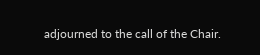adjourned to the call of the Chair.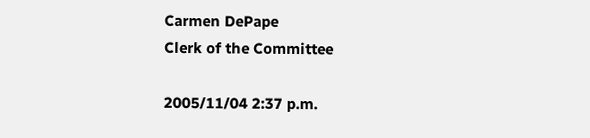Carmen DePape
Clerk of the Committee

2005/11/04 2:37 p.m.